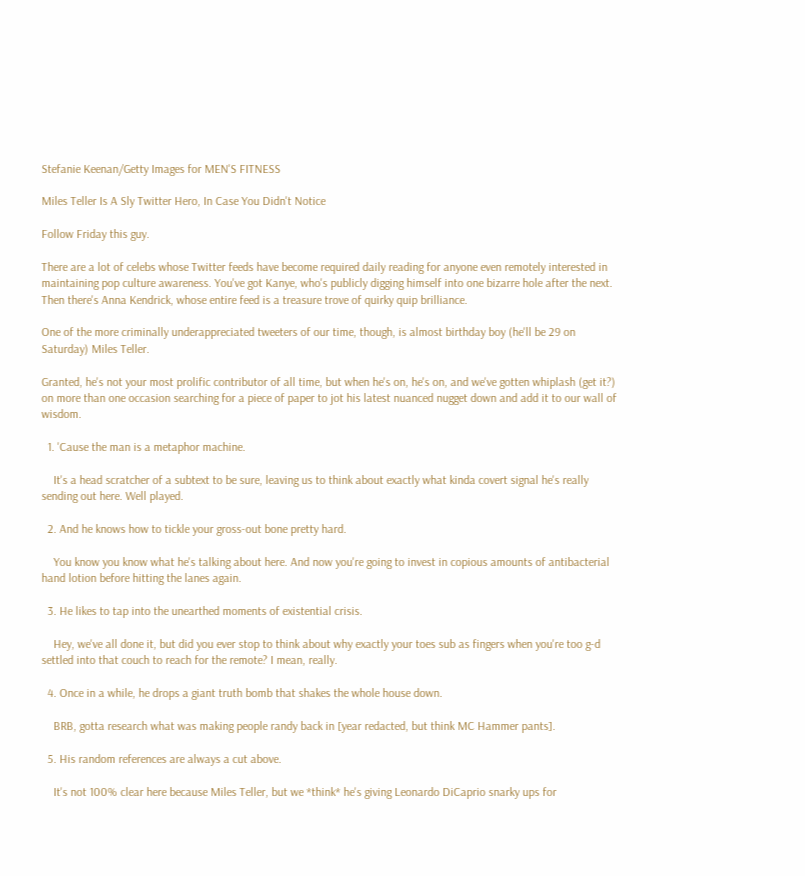Stefanie Keenan/Getty Images for MEN'S FITNESS

Miles Teller Is A Sly Twitter Hero, In Case You Didn't Notice

Follow Friday this guy.

There are a lot of celebs whose Twitter feeds have become required daily reading for anyone even remotely interested in maintaining pop culture awareness. You've got Kanye, who's publicly digging himself into one bizarre hole after the next. Then there's Anna Kendrick, whose entire feed is a treasure trove of quirky quip brilliance.

One of the more criminally underappreciated tweeters of our time, though, is almost birthday boy (he'll be 29 on Saturday) Miles Teller.

Granted, he's not your most prolific contributor of all time, but when he's on, he's on, and we've gotten whiplash (get it?) on more than one occasion searching for a piece of paper to jot his latest nuanced nugget down and add it to our wall of wisdom.

  1. 'Cause the man is a metaphor machine.

    It's a head scratcher of a subtext to be sure, leaving us to think about exactly what kinda covert signal he's really sending out here. Well played.

  2. And he knows how to tickle your gross-out bone pretty hard.

    You know you know what he's talking about here. And now you're going to invest in copious amounts of antibacterial hand lotion before hitting the lanes again.

  3. He likes to tap into the unearthed moments of existential crisis.

    Hey, we've all done it, but did you ever stop to think about why exactly your toes sub as fingers when you're too g-d settled into that couch to reach for the remote? I mean, really.

  4. Once in a while, he drops a giant truth bomb that shakes the whole house down.

    BRB, gotta research what was making people randy back in [year redacted, but think MC Hammer pants].

  5. His random references are always a cut above.

    It's not 100% clear here because Miles Teller, but we *think* he's giving Leonardo DiCaprio snarky ups for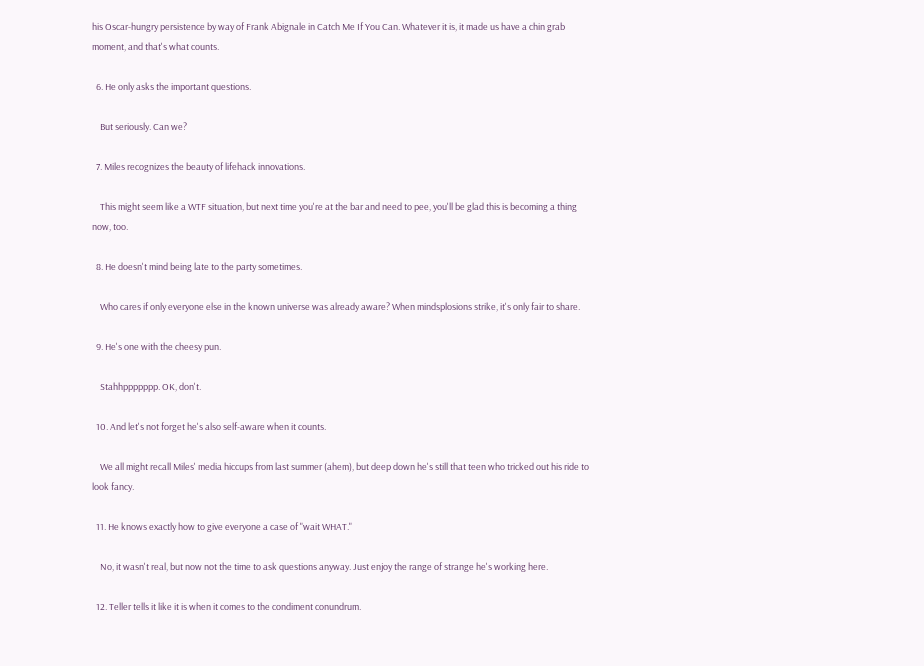his Oscar-hungry persistence by way of Frank Abignale in Catch Me If You Can. Whatever it is, it made us have a chin grab moment, and that's what counts.

  6. He only asks the important questions.

    But seriously. Can we?

  7. Miles recognizes the beauty of lifehack innovations.

    This might seem like a WTF situation, but next time you're at the bar and need to pee, you'll be glad this is becoming a thing now, too.

  8. He doesn't mind being late to the party sometimes.

    Who cares if only everyone else in the known universe was already aware? When mindsplosions strike, it's only fair to share.

  9. He's one with the cheesy pun.

    Stahhppppppp. OK, don't.

  10. And let's not forget he's also self-aware when it counts.

    We all might recall Miles' media hiccups from last summer (ahem), but deep down he's still that teen who tricked out his ride to look fancy.

  11. He knows exactly how to give everyone a case of "wait WHAT."

    No, it wasn't real, but now not the time to ask questions anyway. Just enjoy the range of strange he's working here.

  12. Teller tells it like it is when it comes to the condiment conundrum.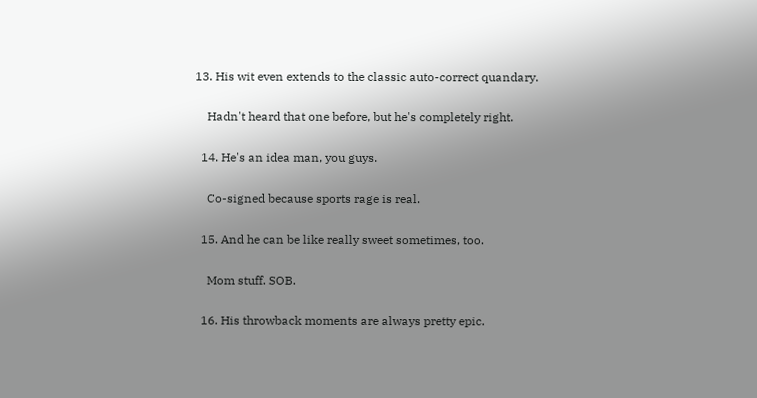13. His wit even extends to the classic auto-correct quandary.

    Hadn't heard that one before, but he's completely right.

  14. He's an idea man, you guys.

    Co-signed because sports rage is real.

  15. And he can be like really sweet sometimes, too.

    Mom stuff. SOB.

  16. His throwback moments are always pretty epic.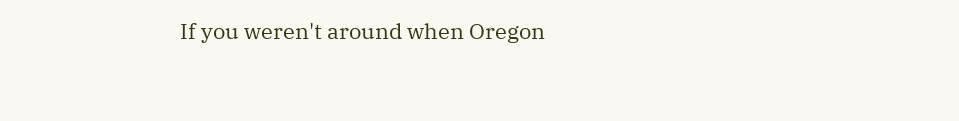If you weren't around when Oregon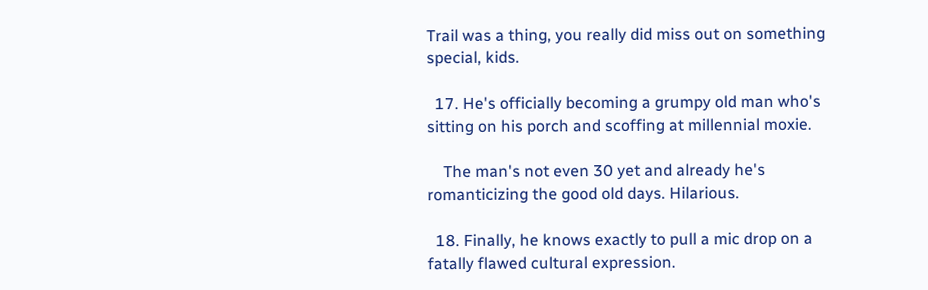Trail was a thing, you really did miss out on something special, kids.

  17. He's officially becoming a grumpy old man who's sitting on his porch and scoffing at millennial moxie.

    The man's not even 30 yet and already he's romanticizing the good old days. Hilarious.

  18. Finally, he knows exactly to pull a mic drop on a fatally flawed cultural expression.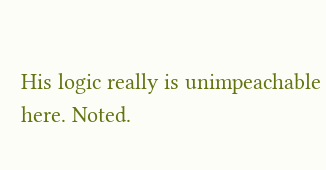His logic really is unimpeachable here. Noted.